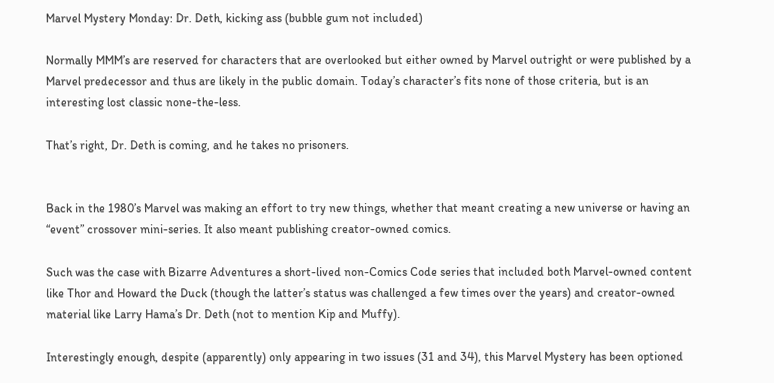Marvel Mystery Monday: Dr. Deth, kicking ass (bubble gum not included)

Normally MMM’s are reserved for characters that are overlooked but either owned by Marvel outright or were published by a Marvel predecessor and thus are likely in the public domain. Today’s character’s fits none of those criteria, but is an interesting lost classic none-the-less.

That’s right, Dr. Deth is coming, and he takes no prisoners.


Back in the 1980’s Marvel was making an effort to try new things, whether that meant creating a new universe or having an “event” crossover mini-series. It also meant publishing creator-owned comics.

Such was the case with Bizarre Adventures a short-lived non-Comics Code series that included both Marvel-owned content like Thor and Howard the Duck (though the latter’s status was challenged a few times over the years) and creator-owned material like Larry Hama’s Dr. Deth (not to mention Kip and Muffy).

Interestingly enough, despite (apparently) only appearing in two issues (31 and 34), this Marvel Mystery has been optioned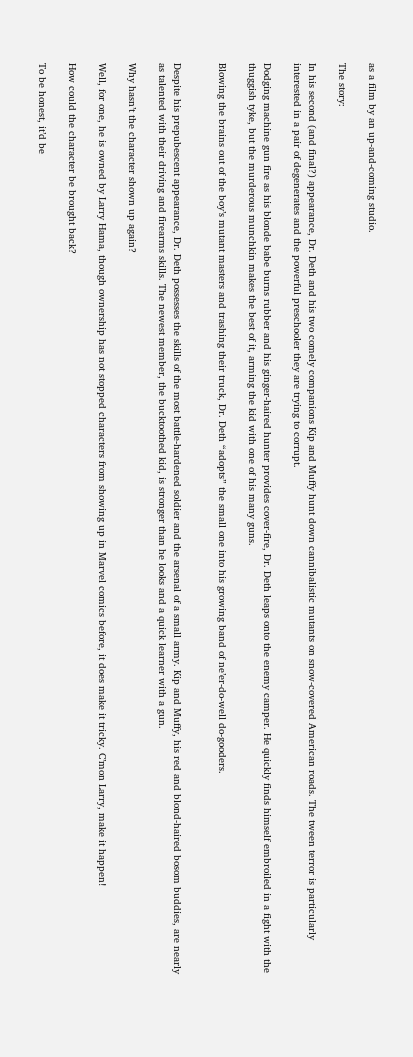as a film by an up-and-coming studio.

The story:

In his second (and final?) appearance, Dr. Deth and his two comely companions Kip and Muffy hunt down cannibalistic mutants on snow-covered American roads. The tween terror is particularly interested in a pair of degenerates and the powerful preschooler they are trying to corrupt.

Dodging machine gun fire as his blonde babe burns rubber and his ginger-haired hunter provides cover-fire, Dr. Deth leaps onto the enemy camper. He quickly finds himself embroiled in a fight with the thuggish tyke, but the murderous munchkin makes the best of it, arming the kid with one of his many guns.

Blowing the brains out of the boy’s mutant masters and trashing their truck, Dr. Deth “adopts” the small one into his growing band of ne’er-do-well do-gooders.


Despite his prepubescent appearance, Dr. Deth possesses the skills of the most battle-hardened soldier and the arsenal of a small army. Kip and Muffy, his red and blond-haired bosom buddies, are nearly as talented with their driving and firearms skills. The newest member, the bucktoothed kid, is stronger than he looks and a quick learner with a gun.

Why hasn’t the character shown up again?

Well, for one, he is owned by Larry Hama, though ownership has not stopped characters from showing up in Marvel comics before, it does make it tricky. C’mon Larry, make it happen!

How could the character be brought back?

To be honest, it’d be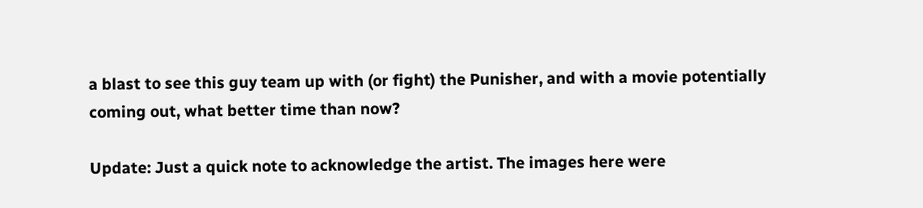a blast to see this guy team up with (or fight) the Punisher, and with a movie potentially coming out, what better time than now?

Update: Just a quick note to acknowledge the artist. The images here were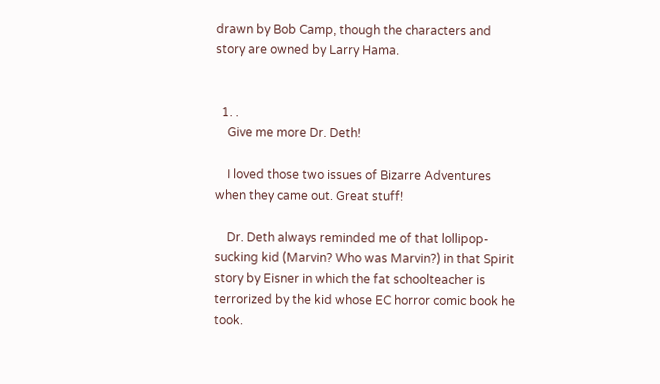drawn by Bob Camp, though the characters and story are owned by Larry Hama.


  1. .
    Give me more Dr. Deth!

    I loved those two issues of Bizarre Adventures when they came out. Great stuff!

    Dr. Deth always reminded me of that lollipop-sucking kid (Marvin? Who was Marvin?) in that Spirit story by Eisner in which the fat schoolteacher is terrorized by the kid whose EC horror comic book he took.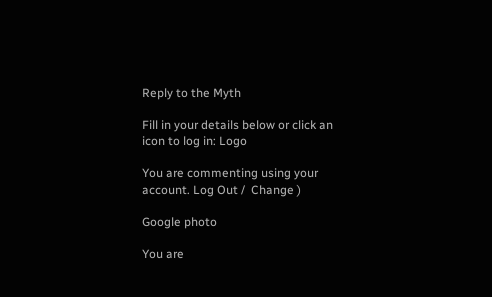Reply to the Myth

Fill in your details below or click an icon to log in: Logo

You are commenting using your account. Log Out /  Change )

Google photo

You are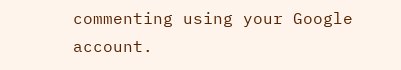commenting using your Google account.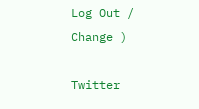Log Out /  Change )

Twitter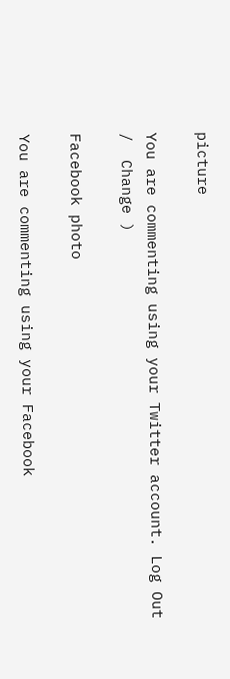picture

You are commenting using your Twitter account. Log Out /  Change )

Facebook photo

You are commenting using your Facebook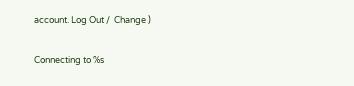account. Log Out /  Change )

Connecting to %s